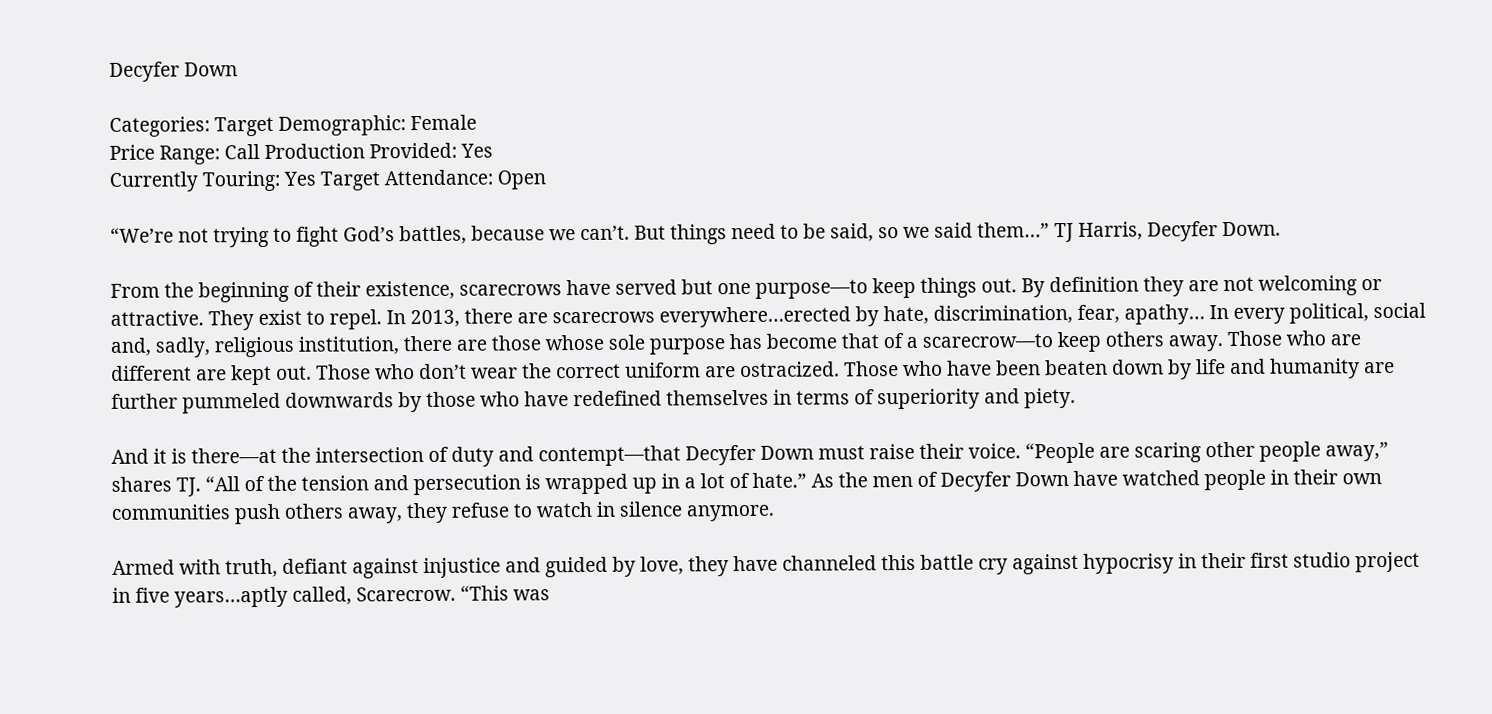Decyfer Down

Categories: Target Demographic: Female
Price Range: Call Production Provided: Yes
Currently Touring: Yes Target Attendance: Open

“We’re not trying to fight God’s battles, because we can’t. But things need to be said, so we said them…” TJ Harris, Decyfer Down.

From the beginning of their existence, scarecrows have served but one purpose—to keep things out. By definition they are not welcoming or attractive. They exist to repel. In 2013, there are scarecrows everywhere…erected by hate, discrimination, fear, apathy… In every political, social and, sadly, religious institution, there are those whose sole purpose has become that of a scarecrow—to keep others away. Those who are different are kept out. Those who don’t wear the correct uniform are ostracized. Those who have been beaten down by life and humanity are further pummeled downwards by those who have redefined themselves in terms of superiority and piety.

And it is there—at the intersection of duty and contempt—that Decyfer Down must raise their voice. “People are scaring other people away,” shares TJ. “All of the tension and persecution is wrapped up in a lot of hate.” As the men of Decyfer Down have watched people in their own communities push others away, they refuse to watch in silence anymore.

Armed with truth, defiant against injustice and guided by love, they have channeled this battle cry against hypocrisy in their first studio project in five years…aptly called, Scarecrow. “This was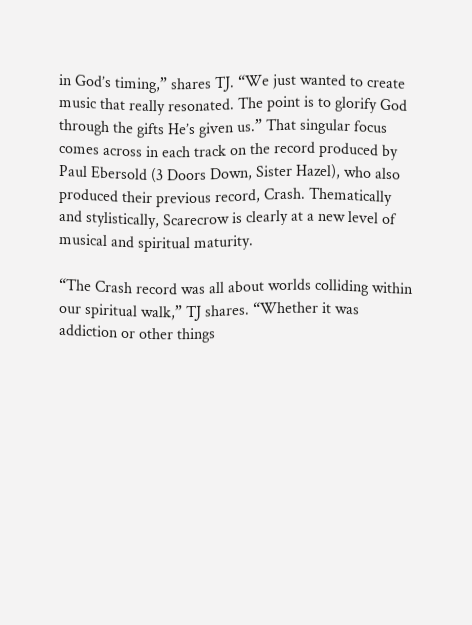in God’s timing,” shares TJ. “We just wanted to create music that really resonated. The point is to glorify God through the gifts He’s given us.” That singular focus comes across in each track on the record produced by Paul Ebersold (3 Doors Down, Sister Hazel), who also produced their previous record, Crash. Thematically and stylistically, Scarecrow is clearly at a new level of musical and spiritual maturity.

“The Crash record was all about worlds colliding within our spiritual walk,” TJ shares. “Whether it was addiction or other things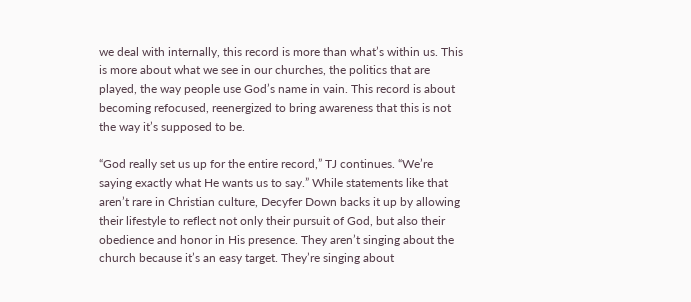we deal with internally, this record is more than what’s within us. This is more about what we see in our churches, the politics that are played, the way people use God’s name in vain. This record is about becoming refocused, reenergized to bring awareness that this is not the way it’s supposed to be.

“God really set us up for the entire record,” TJ continues. “We’re saying exactly what He wants us to say.” While statements like that aren’t rare in Christian culture, Decyfer Down backs it up by allowing their lifestyle to reflect not only their pursuit of God, but also their obedience and honor in His presence. They aren’t singing about the church because it’s an easy target. They’re singing about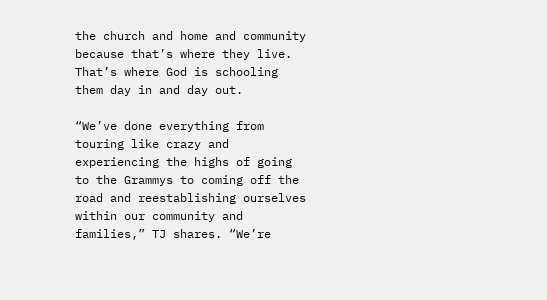the church and home and community because that’s where they live. That’s where God is schooling them day in and day out.

“We’ve done everything from touring like crazy and experiencing the highs of going to the Grammys to coming off the road and reestablishing ourselves within our community and families,” TJ shares. “We’re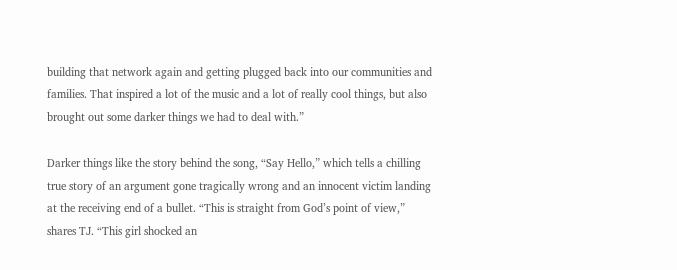building that network again and getting plugged back into our communities and families. That inspired a lot of the music and a lot of really cool things, but also brought out some darker things we had to deal with.”

Darker things like the story behind the song, “Say Hello,” which tells a chilling true story of an argument gone tragically wrong and an innocent victim landing at the receiving end of a bullet. “This is straight from God’s point of view,” shares TJ. “This girl shocked an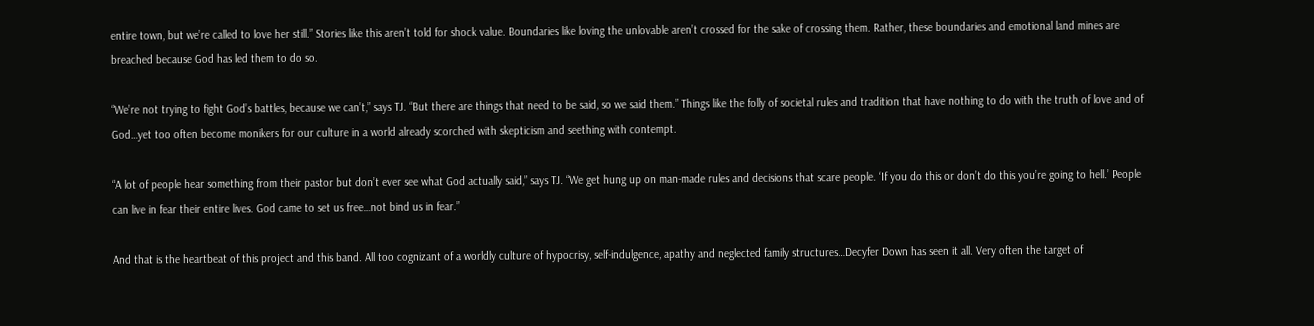entire town, but we’re called to love her still.” Stories like this aren’t told for shock value. Boundaries like loving the unlovable aren’t crossed for the sake of crossing them. Rather, these boundaries and emotional land mines are breached because God has led them to do so.

“We’re not trying to fight God’s battles, because we can’t,” says TJ. “But there are things that need to be said, so we said them.” Things like the folly of societal rules and tradition that have nothing to do with the truth of love and of God…yet too often become monikers for our culture in a world already scorched with skepticism and seething with contempt.

“A lot of people hear something from their pastor but don’t ever see what God actually said,” says TJ. “We get hung up on man-made rules and decisions that scare people. ‘If you do this or don’t do this you’re going to hell.’ People can live in fear their entire lives. God came to set us free…not bind us in fear.”

And that is the heartbeat of this project and this band. All too cognizant of a worldly culture of hypocrisy, self-indulgence, apathy and neglected family structures…Decyfer Down has seen it all. Very often the target of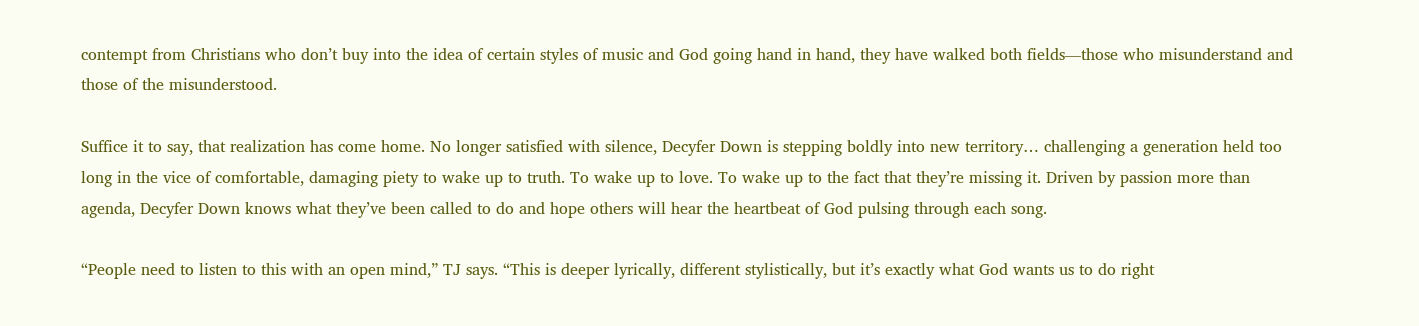contempt from Christians who don’t buy into the idea of certain styles of music and God going hand in hand, they have walked both fields—those who misunderstand and those of the misunderstood.

Suffice it to say, that realization has come home. No longer satisfied with silence, Decyfer Down is stepping boldly into new territory… challenging a generation held too long in the vice of comfortable, damaging piety to wake up to truth. To wake up to love. To wake up to the fact that they’re missing it. Driven by passion more than agenda, Decyfer Down knows what they’ve been called to do and hope others will hear the heartbeat of God pulsing through each song.

“People need to listen to this with an open mind,” TJ says. “This is deeper lyrically, different stylistically, but it’s exactly what God wants us to do right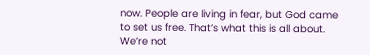now. People are living in fear, but God came to set us free. That’s what this is all about. We’re not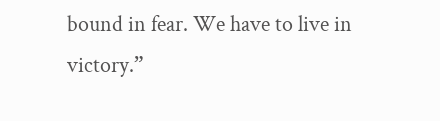bound in fear. We have to live in victory.”